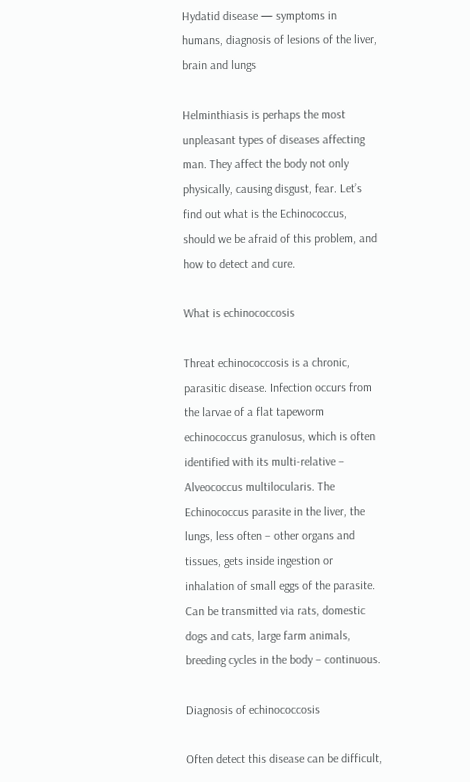Hydatid disease — symptoms in humans, diagnosis of lesions of the liver, brain and lungs

Helminthiasis is perhaps the most unpleasant types of diseases affecting man. They affect the body not only physically, causing disgust, fear. Let’s find out what is the Echinococcus, should we be afraid of this problem, and how to detect and cure.

What is echinococcosis

Threat echinococcosis is a chronic, parasitic disease. Infection occurs from the larvae of a flat tapeworm echinococcus granulosus, which is often identified with its multi-relative – Alveococcus multilocularis. The Echinococcus parasite in the liver, the lungs, less often – other organs and tissues, gets inside ingestion or inhalation of small eggs of the parasite. Can be transmitted via rats, domestic dogs and cats, large farm animals, breeding cycles in the body – continuous.

Diagnosis of echinococcosis

Often detect this disease can be difficult,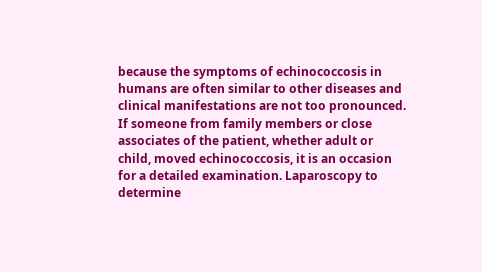because the symptoms of echinococcosis in humans are often similar to other diseases and clinical manifestations are not too pronounced. If someone from family members or close associates of the patient, whether adult or child, moved echinococcosis, it is an occasion for a detailed examination. Laparoscopy to determine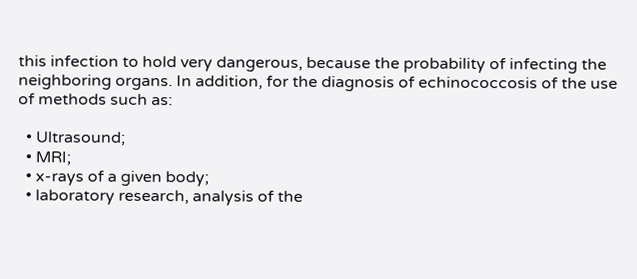this infection to hold very dangerous, because the probability of infecting the neighboring organs. In addition, for the diagnosis of echinococcosis of the use of methods such as:

  • Ultrasound;
  • MRI;
  • x-rays of a given body;
  • laboratory research, analysis of the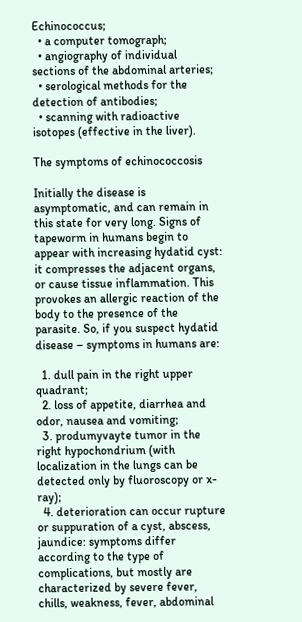Echinococcus;
  • a computer tomograph;
  • angiography of individual sections of the abdominal arteries;
  • serological methods for the detection of antibodies;
  • scanning with radioactive isotopes (effective in the liver).

The symptoms of echinococcosis

Initially the disease is asymptomatic, and can remain in this state for very long. Signs of tapeworm in humans begin to appear with increasing hydatid cyst: it compresses the adjacent organs, or cause tissue inflammation. This provokes an allergic reaction of the body to the presence of the parasite. So, if you suspect hydatid disease – symptoms in humans are:

  1. dull pain in the right upper quadrant;
  2. loss of appetite, diarrhea and odor, nausea and vomiting;
  3. produmyvayte tumor in the right hypochondrium (with localization in the lungs can be detected only by fluoroscopy or x-ray);
  4. deterioration can occur rupture or suppuration of a cyst, abscess, jaundice: symptoms differ according to the type of complications, but mostly are characterized by severe fever, chills, weakness, fever, abdominal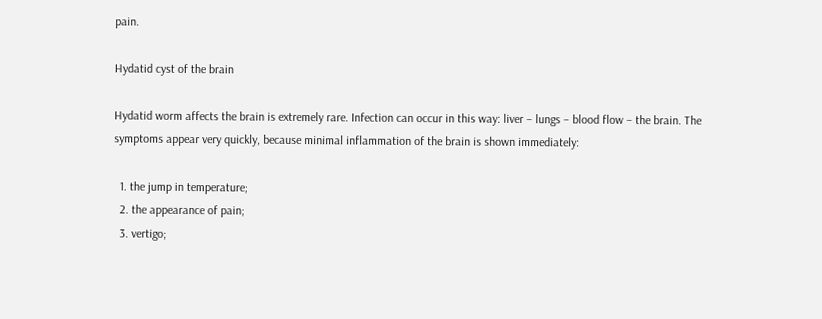pain.

Hydatid cyst of the brain

Hydatid worm affects the brain is extremely rare. Infection can occur in this way: liver – lungs – blood flow – the brain. The symptoms appear very quickly, because minimal inflammation of the brain is shown immediately:

  1. the jump in temperature;
  2. the appearance of pain;
  3. vertigo;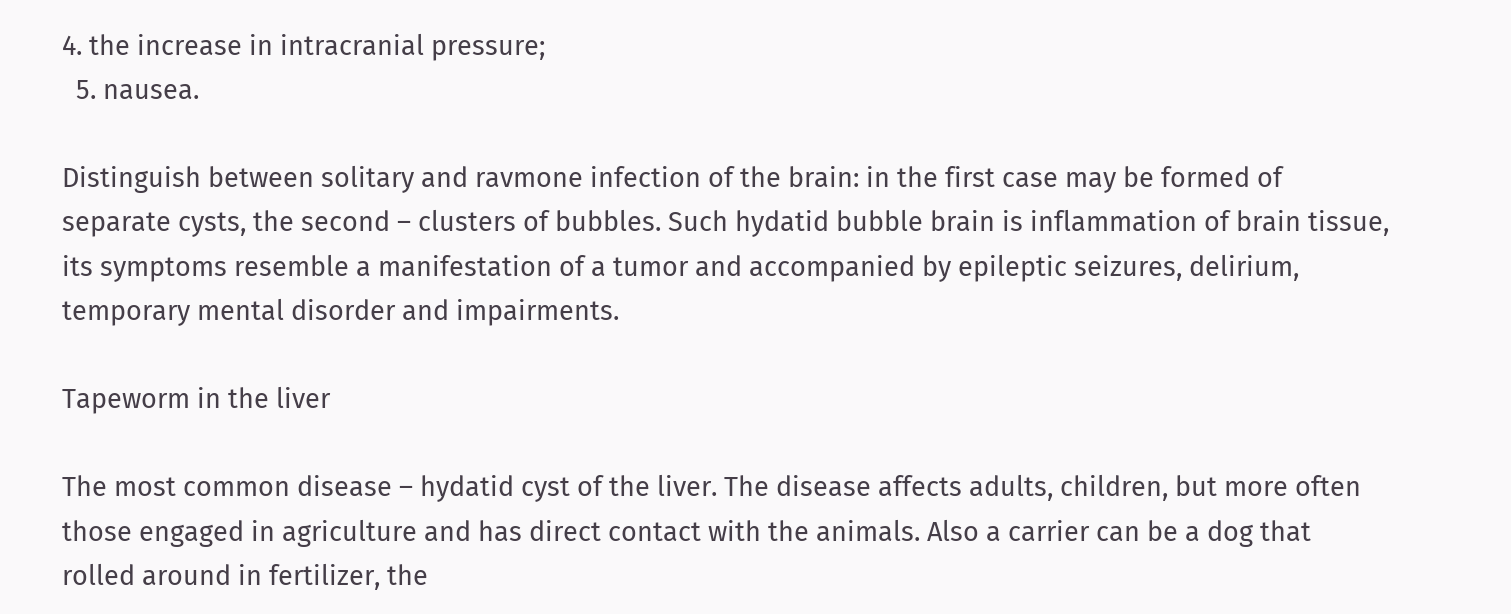4. the increase in intracranial pressure;
  5. nausea.

Distinguish between solitary and ravmone infection of the brain: in the first case may be formed of separate cysts, the second – clusters of bubbles. Such hydatid bubble brain is inflammation of brain tissue, its symptoms resemble a manifestation of a tumor and accompanied by epileptic seizures, delirium, temporary mental disorder and impairments.

Tapeworm in the liver

The most common disease – hydatid cyst of the liver. The disease affects adults, children, but more often those engaged in agriculture and has direct contact with the animals. Also a carrier can be a dog that rolled around in fertilizer, the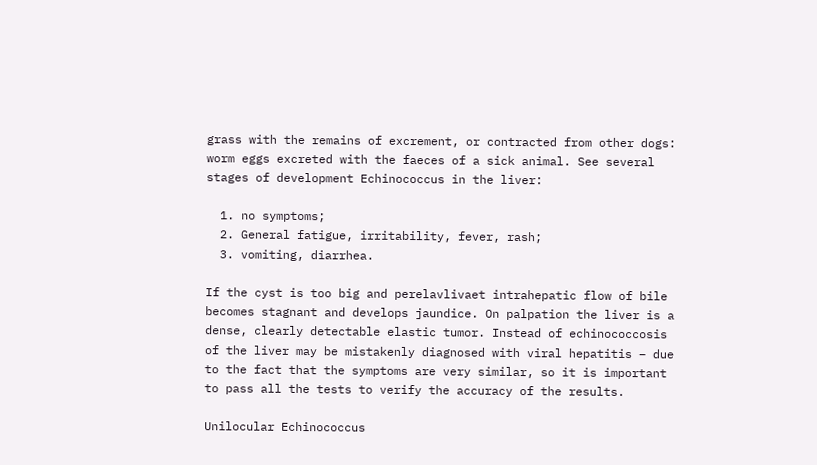grass with the remains of excrement, or contracted from other dogs: worm eggs excreted with the faeces of a sick animal. See several stages of development Echinococcus in the liver:

  1. no symptoms;
  2. General fatigue, irritability, fever, rash;
  3. vomiting, diarrhea.

If the cyst is too big and perelavlivaet intrahepatic flow of bile becomes stagnant and develops jaundice. On palpation the liver is a dense, clearly detectable elastic tumor. Instead of echinococcosis of the liver may be mistakenly diagnosed with viral hepatitis – due to the fact that the symptoms are very similar, so it is important to pass all the tests to verify the accuracy of the results.

Unilocular Echinococcus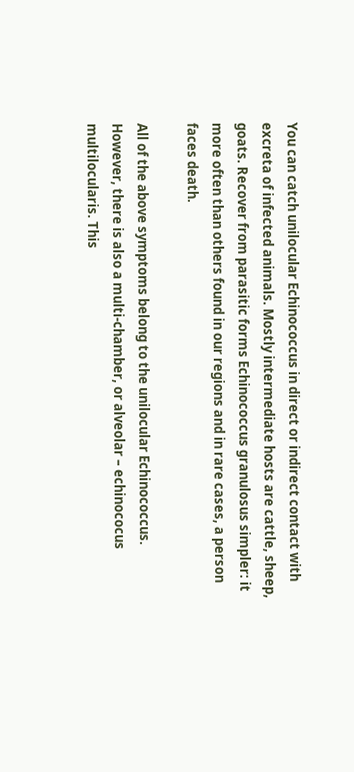You can catch unilocular Echinococcus in direct or indirect contact with excreta of infected animals. Mostly intermediate hosts are cattle, sheep, goats. Recover from parasitic forms Echinococcus granulosus simpler: it more often than others found in our regions and in rare cases, a person faces death.

All of the above symptoms belong to the unilocular Echinococcus. However, there is also a multi-chamber, or alveolar – echinococus multilocularis. This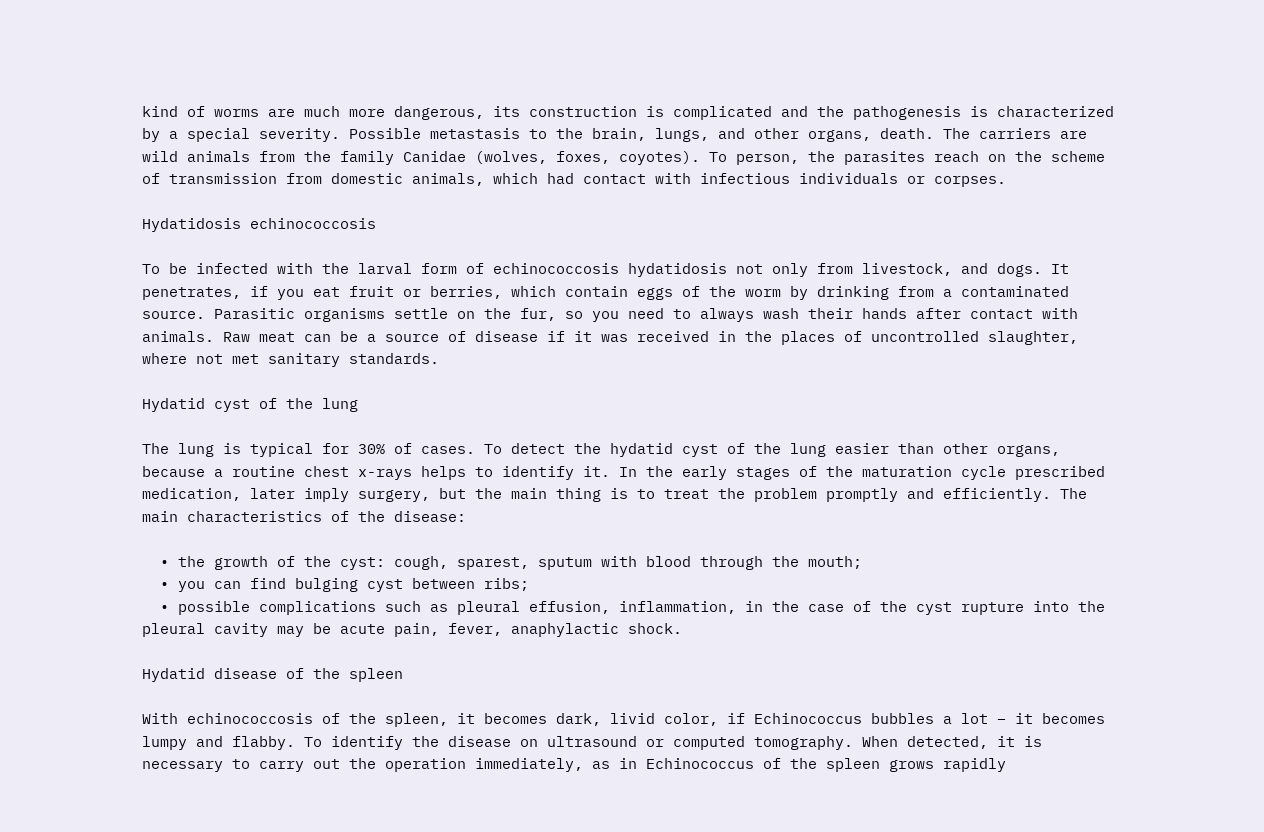kind of worms are much more dangerous, its construction is complicated and the pathogenesis is characterized by a special severity. Possible metastasis to the brain, lungs, and other organs, death. The carriers are wild animals from the family Canidae (wolves, foxes, coyotes). To person, the parasites reach on the scheme of transmission from domestic animals, which had contact with infectious individuals or corpses.

Hydatidosis echinococcosis

To be infected with the larval form of echinococcosis hydatidosis not only from livestock, and dogs. It penetrates, if you eat fruit or berries, which contain eggs of the worm by drinking from a contaminated source. Parasitic organisms settle on the fur, so you need to always wash their hands after contact with animals. Raw meat can be a source of disease if it was received in the places of uncontrolled slaughter, where not met sanitary standards.

Hydatid cyst of the lung

The lung is typical for 30% of cases. To detect the hydatid cyst of the lung easier than other organs, because a routine chest x-rays helps to identify it. In the early stages of the maturation cycle prescribed medication, later imply surgery, but the main thing is to treat the problem promptly and efficiently. The main characteristics of the disease:

  • the growth of the cyst: cough, sparest, sputum with blood through the mouth;
  • you can find bulging cyst between ribs;
  • possible complications such as pleural effusion, inflammation, in the case of the cyst rupture into the pleural cavity may be acute pain, fever, anaphylactic shock.

Hydatid disease of the spleen

With echinococcosis of the spleen, it becomes dark, livid color, if Echinococcus bubbles a lot – it becomes lumpy and flabby. To identify the disease on ultrasound or computed tomography. When detected, it is necessary to carry out the operation immediately, as in Echinococcus of the spleen grows rapidly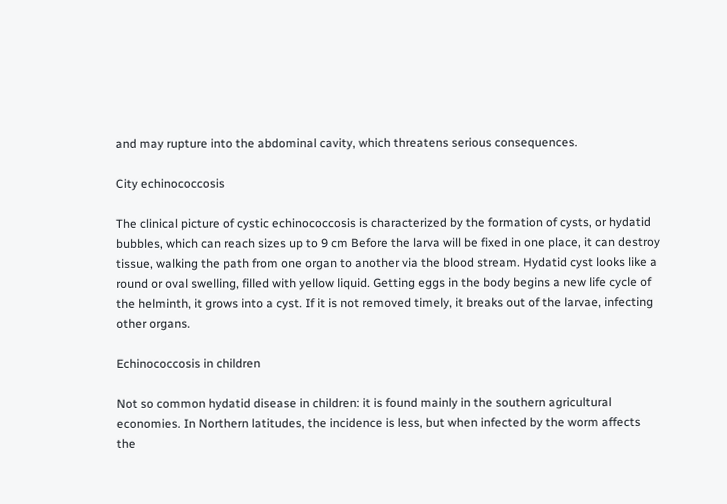and may rupture into the abdominal cavity, which threatens serious consequences.

City echinococcosis

The clinical picture of cystic echinococcosis is characterized by the formation of cysts, or hydatid bubbles, which can reach sizes up to 9 cm Before the larva will be fixed in one place, it can destroy tissue, walking the path from one organ to another via the blood stream. Hydatid cyst looks like a round or oval swelling, filled with yellow liquid. Getting eggs in the body begins a new life cycle of the helminth, it grows into a cyst. If it is not removed timely, it breaks out of the larvae, infecting other organs.

Echinococcosis in children

Not so common hydatid disease in children: it is found mainly in the southern agricultural economies. In Northern latitudes, the incidence is less, but when infected by the worm affects the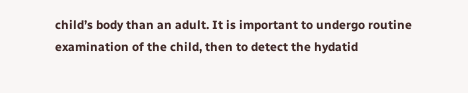child’s body than an adult. It is important to undergo routine examination of the child, then to detect the hydatid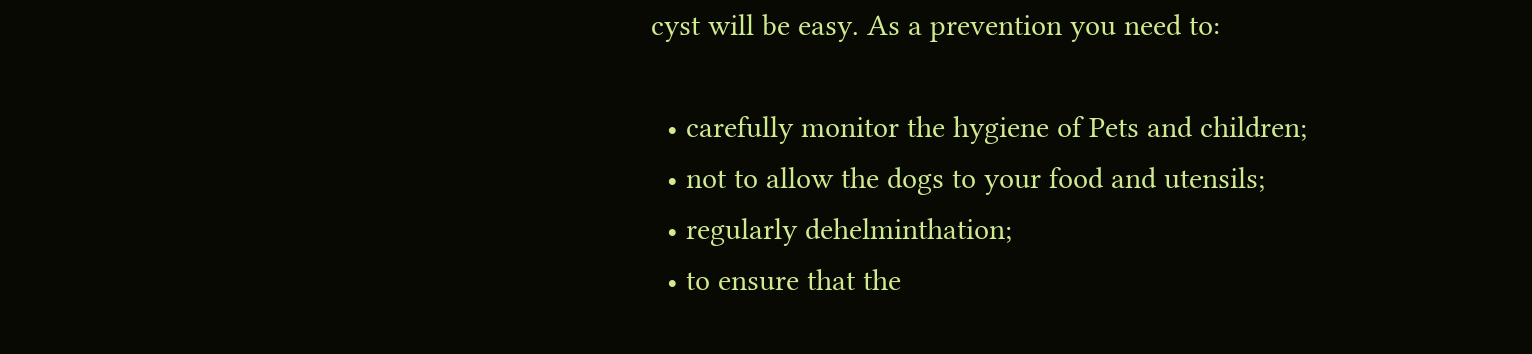cyst will be easy. As a prevention you need to:

  • carefully monitor the hygiene of Pets and children;
  • not to allow the dogs to your food and utensils;
  • regularly dehelminthation;
  • to ensure that the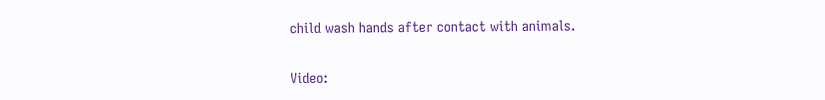child wash hands after contact with animals.

Video: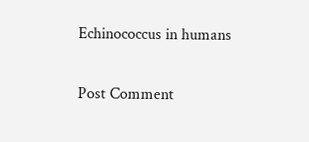Echinococcus in humans

Post Comment